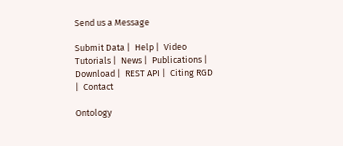Send us a Message

Submit Data |  Help |  Video Tutorials |  News |  Publications |  Download |  REST API |  Citing RGD |  Contact

Ontology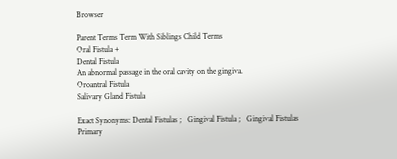Browser

Parent Terms Term With Siblings Child Terms
Oral Fistula +
Dental Fistula
An abnormal passage in the oral cavity on the gingiva.
Oroantral Fistula
Salivary Gland Fistula

Exact Synonyms: Dental Fistulas ;   Gingival Fistula ;   Gingival Fistulas
Primary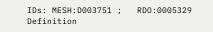IDs: MESH:D003751 ;   RDO:0005329
Definition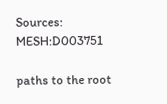Sources: MESH:D003751

paths to the root